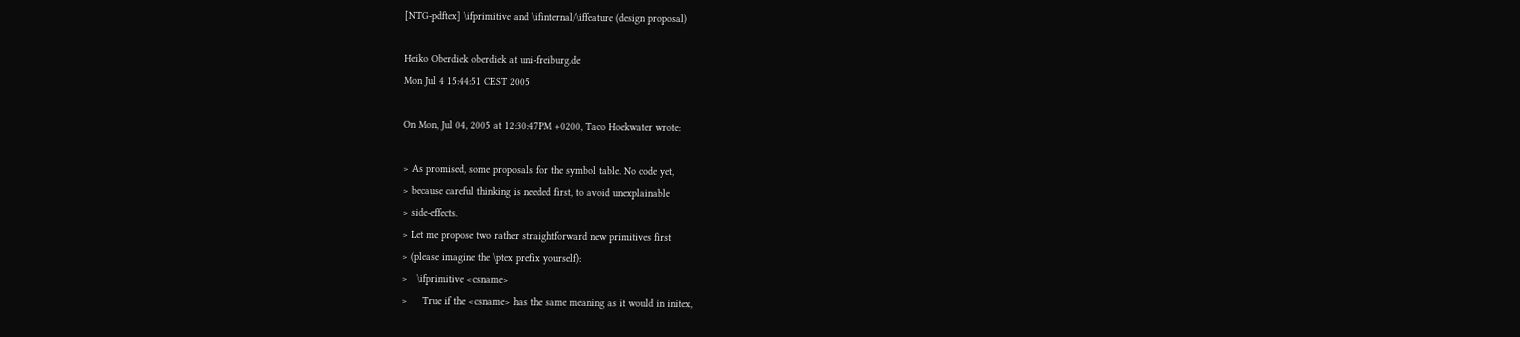[NTG-pdftex] \ifprimitive and \ifinternal/\iffeature (design proposal)

Heiko Oberdiek oberdiek at uni-freiburg.de
Mon Jul 4 15:44:51 CEST 2005

On Mon, Jul 04, 2005 at 12:30:47PM +0200, Taco Hoekwater wrote:

> As promised, some proposals for the symbol table. No code yet,
> because careful thinking is needed first, to avoid unexplainable
> side-effects.
> Let me propose two rather straightforward new primitives first
> (please imagine the \ptex prefix yourself):
>   \ifprimitive <csname>
>     True if the <csname> has the same meaning as it would in initex,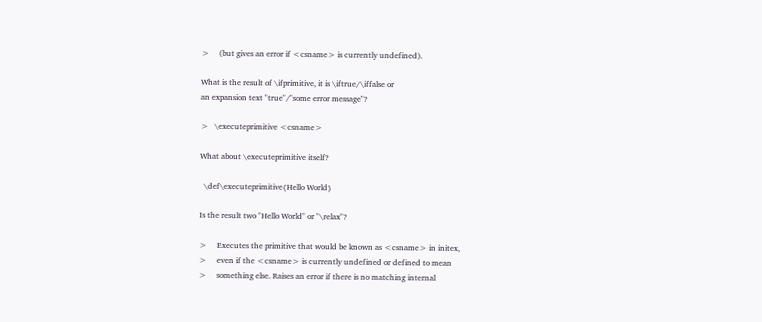>     (but gives an error if <csname> is currently undefined).

What is the result of \ifprimitive, it is \iftrue/\iffalse or
an expansion text "true"/"some error message"?

>   \executeprimitive <csname>

What about \executeprimitive itself?

  \def\executeprimitive{Hello World}

Is the result two "Hello World" or "\relax"?

>     Executes the primitive that would be known as <csname> in initex,
>     even if the <csname> is currently undefined or defined to mean
>     something else. Raises an error if there is no matching internal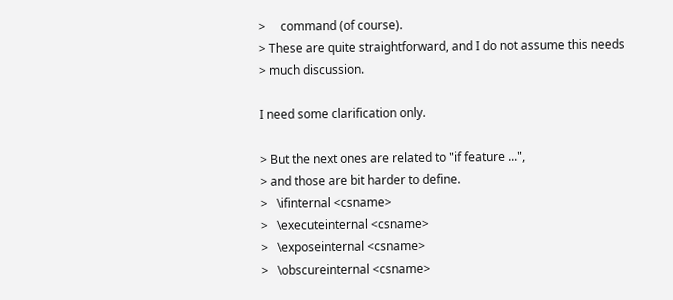>     command (of course).
> These are quite straightforward, and I do not assume this needs
> much discussion.

I need some clarification only.

> But the next ones are related to "if feature ...",
> and those are bit harder to define.
>   \ifinternal <csname>
>   \executeinternal <csname>
>   \exposeinternal <csname>
>   \obscureinternal <csname>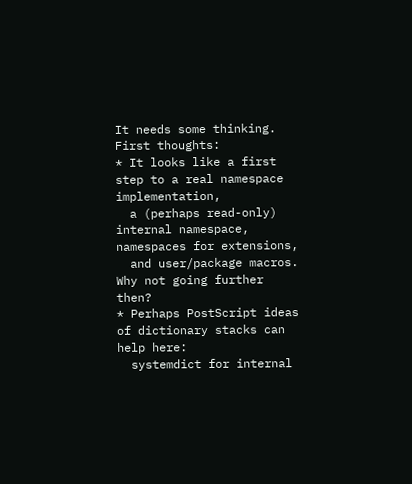It needs some thinking.
First thoughts:
* It looks like a first step to a real namespace implementation,
  a (perhaps read-only) internal namespace, namespaces for extensions,
  and user/package macros. Why not going further then?
* Perhaps PostScript ideas of dictionary stacks can help here:
  systemdict for internal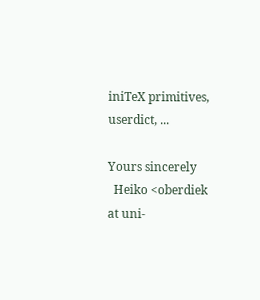iniTeX primitives, userdict, ...

Yours sincerely
  Heiko <oberdiek at uni-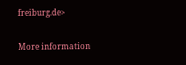freiburg.de>

More information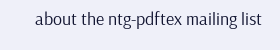about the ntg-pdftex mailing list